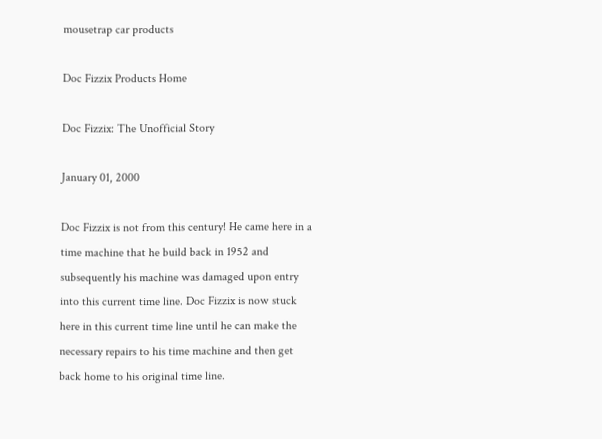mousetrap car products

Doc Fizzix Products Home

Doc Fizzix: The Unofficial Story

January 01, 2000

Doc Fizzix is not from this century! He came here in a time machine that he build back in 1952 and subsequently his machine was damaged upon entry into this current time line. Doc Fizzix is now stuck here in this current time line until he can make the necessary repairs to his time machine and then get back home to his original time line.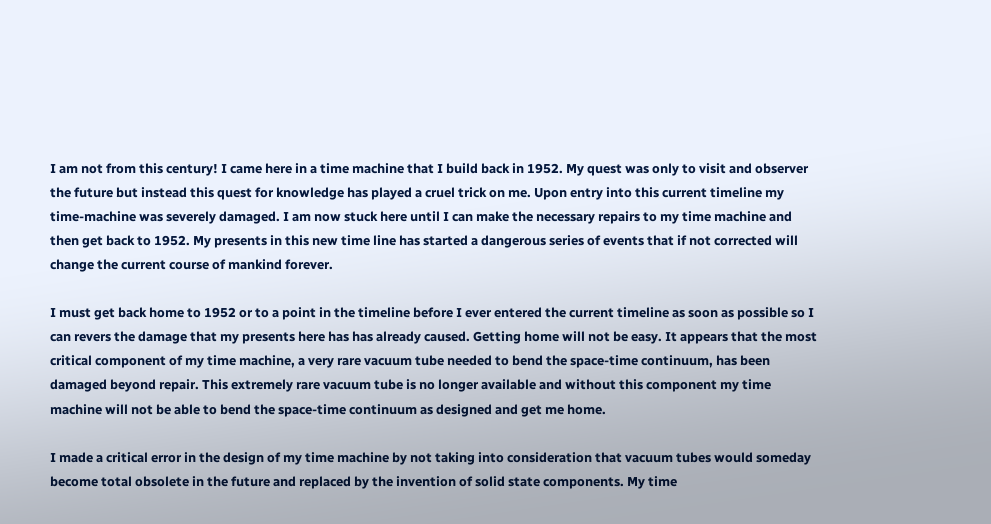I am not from this century! I came here in a time machine that I build back in 1952. My quest was only to visit and observer the future but instead this quest for knowledge has played a cruel trick on me. Upon entry into this current timeline my time-machine was severely damaged. I am now stuck here until I can make the necessary repairs to my time machine and then get back to 1952. My presents in this new time line has started a dangerous series of events that if not corrected will change the current course of mankind forever.

I must get back home to 1952 or to a point in the timeline before I ever entered the current timeline as soon as possible so I can revers the damage that my presents here has has already caused. Getting home will not be easy. It appears that the most critical component of my time machine, a very rare vacuum tube needed to bend the space-time continuum, has been damaged beyond repair. This extremely rare vacuum tube is no longer available and without this component my time machine will not be able to bend the space-time continuum as designed and get me home.

I made a critical error in the design of my time machine by not taking into consideration that vacuum tubes would someday become total obsolete in the future and replaced by the invention of solid state components. My time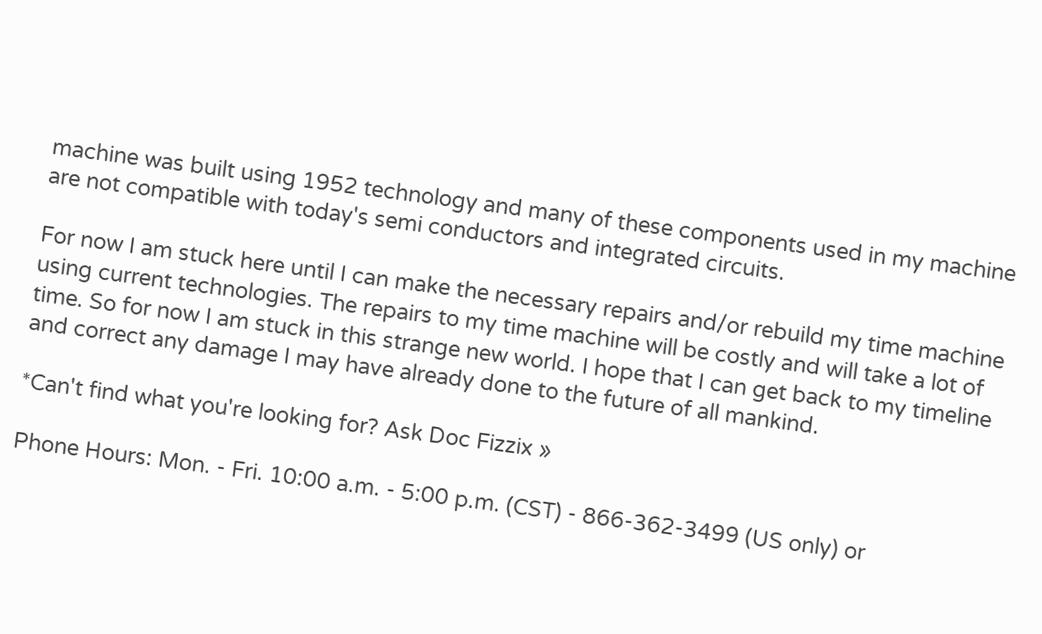machine was built using 1952 technology and many of these components used in my machine are not compatible with today's semi conductors and integrated circuits.

For now I am stuck here until I can make the necessary repairs and/or rebuild my time machine using current technologies. The repairs to my time machine will be costly and will take a lot of time. So for now I am stuck in this strange new world. I hope that I can get back to my timeline and correct any damage I may have already done to the future of all mankind.

*Can't find what you're looking for? Ask Doc Fizzix »

Phone Hours: Mon. - Fri. 10:00 a.m. - 5:00 p.m. (CST) - 866-362-3499 (US only) or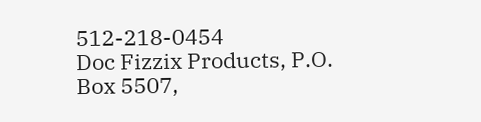512-218-0454
Doc Fizzix Products, P.O. Box 5507,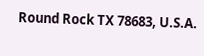Round Rock TX 78683, U.S.A.